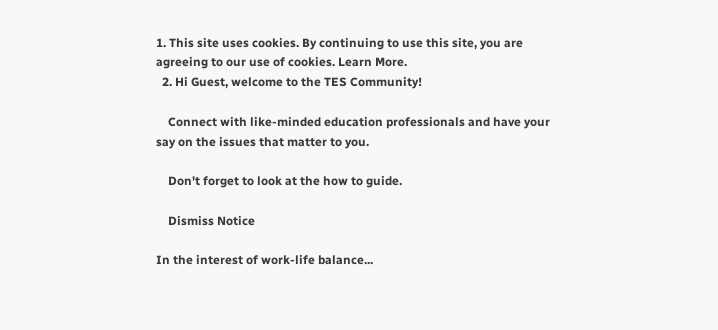1. This site uses cookies. By continuing to use this site, you are agreeing to our use of cookies. Learn More.
  2. Hi Guest, welcome to the TES Community!

    Connect with like-minded education professionals and have your say on the issues that matter to you.

    Don't forget to look at the how to guide.

    Dismiss Notice

In the interest of work-life balance...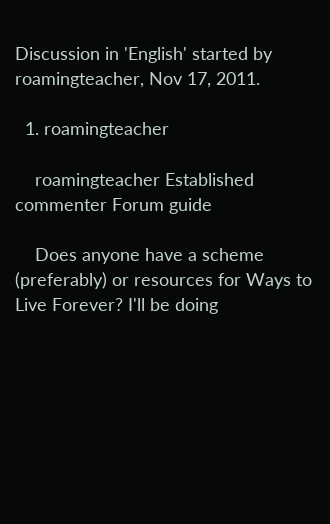Discussion in 'English' started by roamingteacher, Nov 17, 2011.

  1. roamingteacher

    roamingteacher Established commenter Forum guide

    Does anyone have a scheme (preferably) or resources for Ways to Live Forever? I'll be doing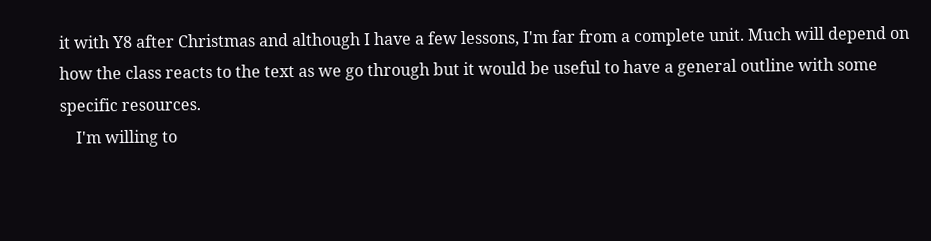it with Y8 after Christmas and although I have a few lessons, I'm far from a complete unit. Much will depend on how the class reacts to the text as we go through but it would be useful to have a general outline with some specific resources.
    I'm willing to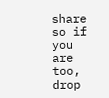share so if you are too, drop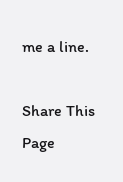me a line.

Share This Page